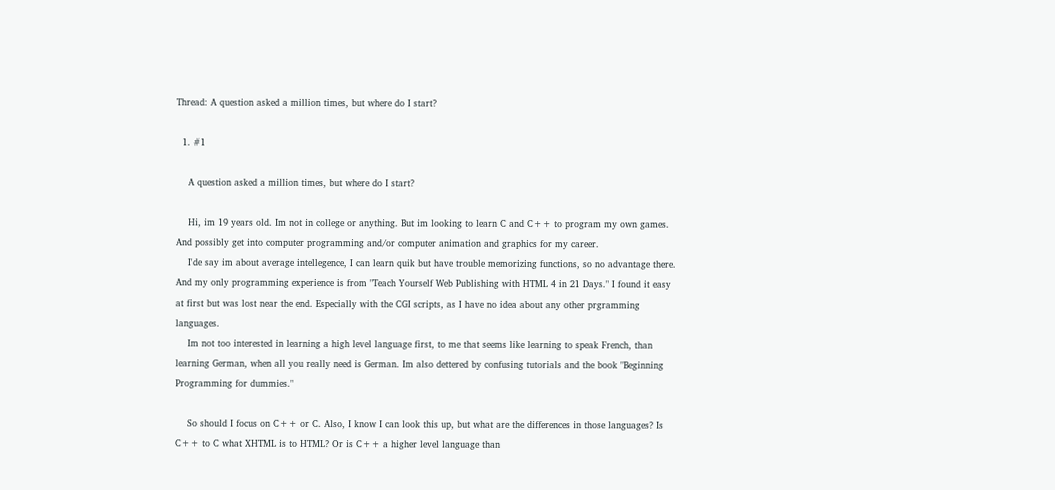Thread: A question asked a million times, but where do I start?

  1. #1

    A question asked a million times, but where do I start?

    Hi, im 19 years old. Im not in college or anything. But im looking to learn C and C++ to program my own games. And possibly get into computer programming and/or computer animation and graphics for my career.
    I'de say im about average intellegence, I can learn quik but have trouble memorizing functions, so no advantage there. And my only programming experience is from "Teach Yourself Web Publishing with HTML 4 in 21 Days." I found it easy at first but was lost near the end. Especially with the CGI scripts, as I have no idea about any other prgramming languages.
    Im not too interested in learning a high level language first, to me that seems like learning to speak French, than learning German, when all you really need is German. Im also dettered by confusing tutorials and the book "Beginning Programming for dummies."

    So should I focus on C++ or C. Also, I know I can look this up, but what are the differences in those languages? Is C++ to C what XHTML is to HTML? Or is C++ a higher level language than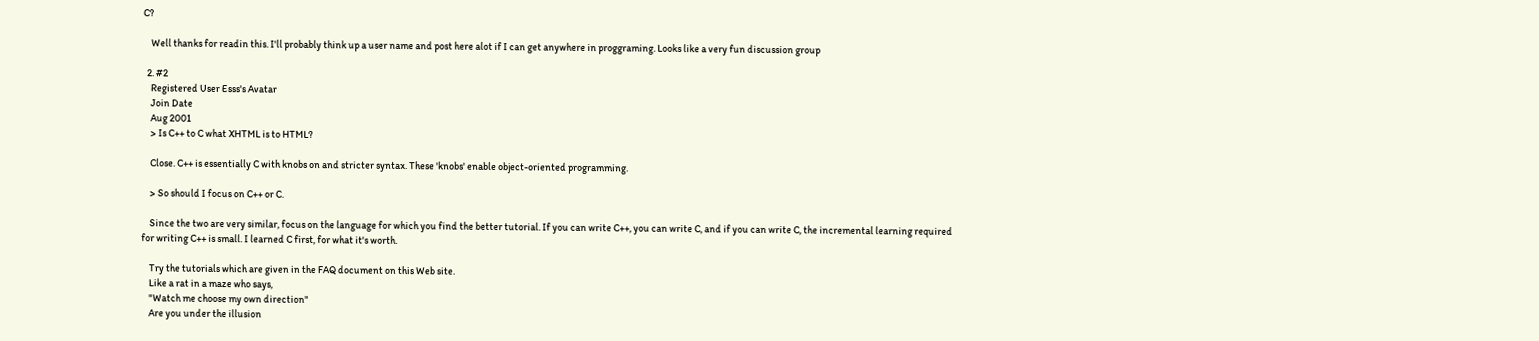C?

    Well thanks for readin this. I'll probably think up a user name and post here alot if I can get anywhere in proggraming. Looks like a very fun discussion group

  2. #2
    Registered User Esss's Avatar
    Join Date
    Aug 2001
    > Is C++ to C what XHTML is to HTML?

    Close. C++ is essentially C with knobs on and stricter syntax. These 'knobs' enable object-oriented programming.

    > So should I focus on C++ or C.

    Since the two are very similar, focus on the language for which you find the better tutorial. If you can write C++, you can write C, and if you can write C, the incremental learning required for writing C++ is small. I learned C first, for what it's worth.

    Try the tutorials which are given in the FAQ document on this Web site.
    Like a rat in a maze who says,
    "Watch me choose my own direction"
    Are you under the illusion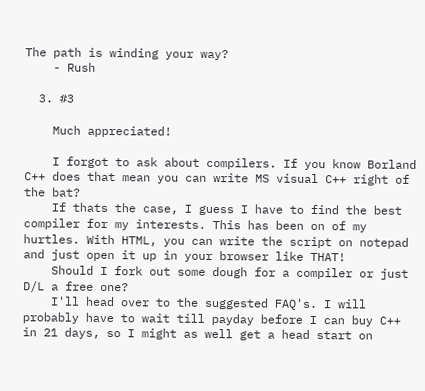The path is winding your way?
    - Rush

  3. #3

    Much appreciated!

    I forgot to ask about compilers. If you know Borland C++ does that mean you can write MS visual C++ right of the bat?
    If thats the case, I guess I have to find the best compiler for my interests. This has been on of my hurtles. With HTML, you can write the script on notepad and just open it up in your browser like THAT!
    Should I fork out some dough for a compiler or just D/L a free one?
    I'll head over to the suggested FAQ's. I will probably have to wait till payday before I can buy C++ in 21 days, so I might as well get a head start on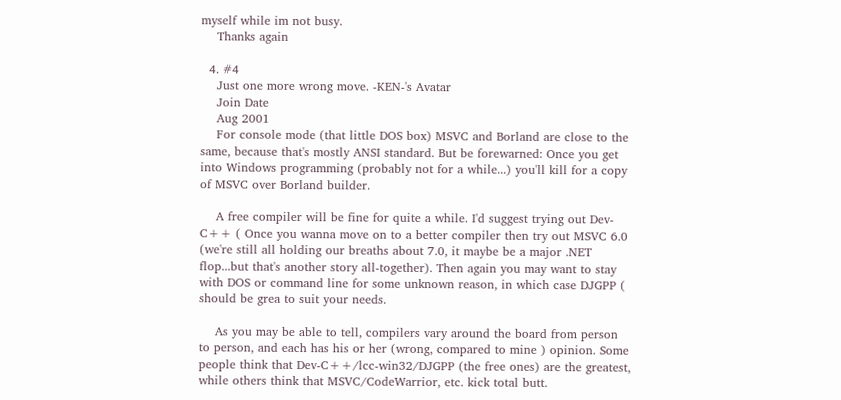myself while im not busy.
    Thanks again

  4. #4
    Just one more wrong move. -KEN-'s Avatar
    Join Date
    Aug 2001
    For console mode (that little DOS box) MSVC and Borland are close to the same, because that's mostly ANSI standard. But be forewarned: Once you get into Windows programming (probably not for a while...) you'll kill for a copy of MSVC over Borland builder.

    A free compiler will be fine for quite a while. I'd suggest trying out Dev-C++ ( Once you wanna move on to a better compiler then try out MSVC 6.0 (we're still all holding our breaths about 7.0, it maybe be a major .NET flop...but that's another story all-together). Then again you may want to stay with DOS or command line for some unknown reason, in which case DJGPP ( should be grea to suit your needs.

    As you may be able to tell, compilers vary around the board from person to person, and each has his or her (wrong, compared to mine ) opinion. Some people think that Dev-C++/lcc-win32/DJGPP (the free ones) are the greatest, while others think that MSVC/CodeWarrior, etc. kick total butt.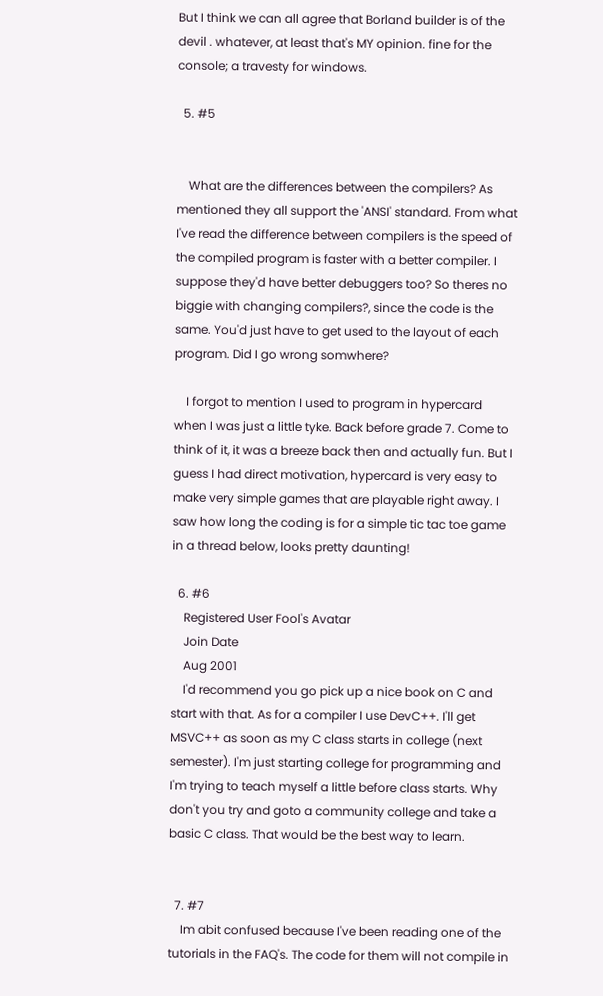But I think we can all agree that Borland builder is of the devil . whatever, at least that's MY opinion. fine for the console; a travesty for windows.

  5. #5


    What are the differences between the compilers? As mentioned they all support the 'ANSI' standard. From what I've read the difference between compilers is the speed of the compiled program is faster with a better compiler. I suppose they'd have better debuggers too? So theres no biggie with changing compilers?, since the code is the same. You'd just have to get used to the layout of each program. Did I go wrong somwhere?

    I forgot to mention I used to program in hypercard when I was just a little tyke. Back before grade 7. Come to think of it, it was a breeze back then and actually fun. But I guess I had direct motivation, hypercard is very easy to make very simple games that are playable right away. I saw how long the coding is for a simple tic tac toe game in a thread below, looks pretty daunting!

  6. #6
    Registered User Fool's Avatar
    Join Date
    Aug 2001
    I'd recommend you go pick up a nice book on C and start with that. As for a compiler I use DevC++. I'll get MSVC++ as soon as my C class starts in college (next semester). I'm just starting college for programming and I'm trying to teach myself a little before class starts. Why don't you try and goto a community college and take a basic C class. That would be the best way to learn.


  7. #7
    Im abit confused because I've been reading one of the tutorials in the FAQ's. The code for them will not compile in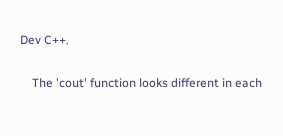Dev C++.

    The 'cout' function looks different in each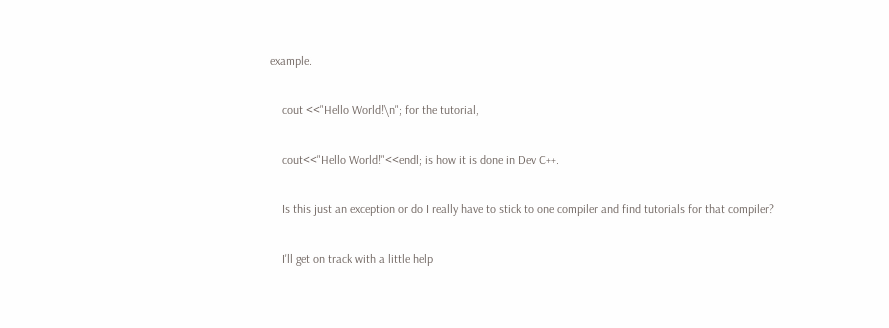example.

    cout <<"Hello World!\n"; for the tutorial,

    cout<<"Hello World!"<<endl; is how it is done in Dev C++.

    Is this just an exception or do I really have to stick to one compiler and find tutorials for that compiler?

    I'll get on track with a little help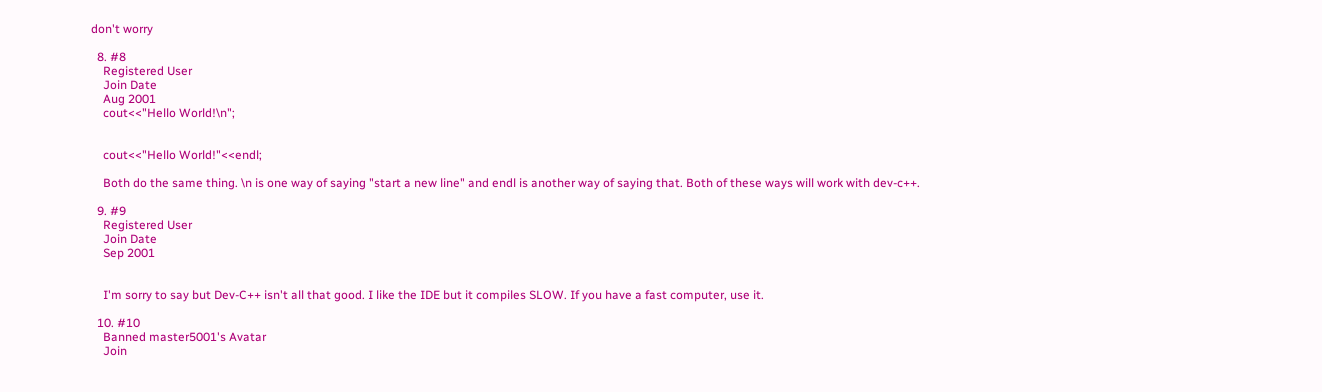don't worry

  8. #8
    Registered User
    Join Date
    Aug 2001
    cout<<"Hello World!\n";


    cout<<"Hello World!"<<endl;

    Both do the same thing. \n is one way of saying "start a new line" and endl is another way of saying that. Both of these ways will work with dev-c++.

  9. #9
    Registered User
    Join Date
    Sep 2001


    I'm sorry to say but Dev-C++ isn't all that good. I like the IDE but it compiles SLOW. If you have a fast computer, use it.

  10. #10
    Banned master5001's Avatar
    Join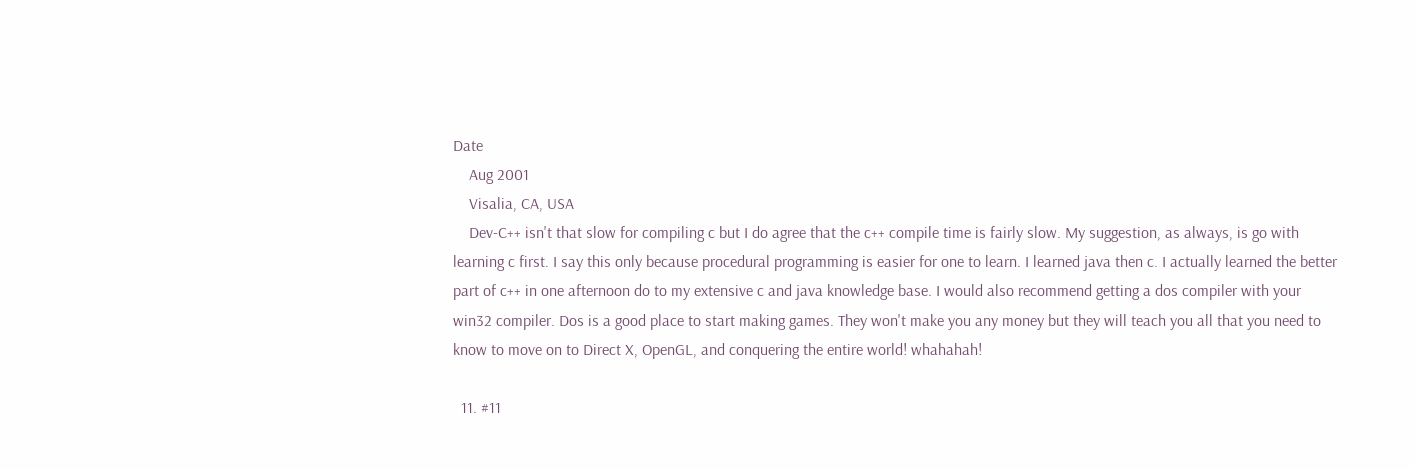Date
    Aug 2001
    Visalia, CA, USA
    Dev-C++ isn't that slow for compiling c but I do agree that the c++ compile time is fairly slow. My suggestion, as always, is go with learning c first. I say this only because procedural programming is easier for one to learn. I learned java then c. I actually learned the better part of c++ in one afternoon do to my extensive c and java knowledge base. I would also recommend getting a dos compiler with your win32 compiler. Dos is a good place to start making games. They won't make you any money but they will teach you all that you need to know to move on to Direct X, OpenGL, and conquering the entire world! whahahah!

  11. #11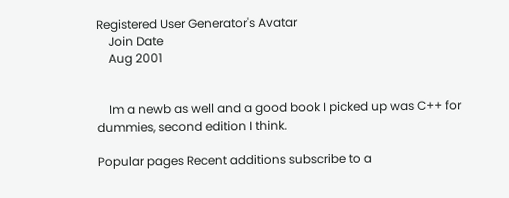Registered User Generator's Avatar
    Join Date
    Aug 2001


    Im a newb as well and a good book I picked up was C++ for dummies, second edition I think.

Popular pages Recent additions subscribe to a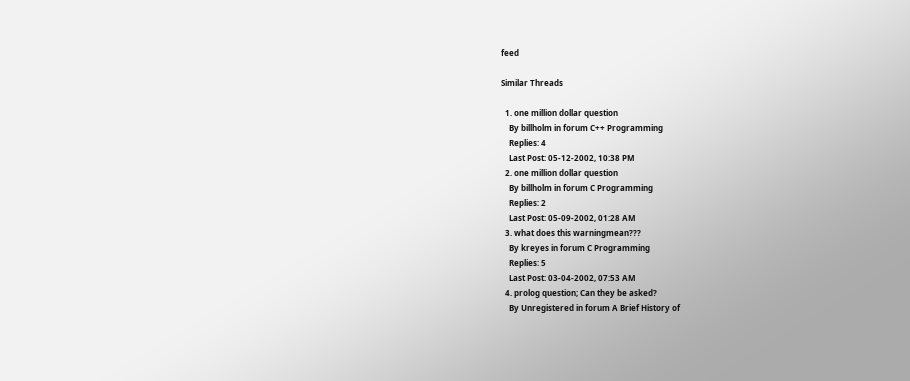feed

Similar Threads

  1. one million dollar question
    By billholm in forum C++ Programming
    Replies: 4
    Last Post: 05-12-2002, 10:38 PM
  2. one million dollar question
    By billholm in forum C Programming
    Replies: 2
    Last Post: 05-09-2002, 01:28 AM
  3. what does this warningmean???
    By kreyes in forum C Programming
    Replies: 5
    Last Post: 03-04-2002, 07:53 AM
  4. prolog question; Can they be asked?
    By Unregistered in forum A Brief History of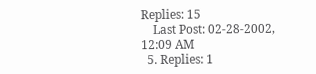Replies: 15
    Last Post: 02-28-2002, 12:09 AM
  5. Replies: 1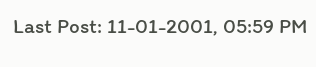Last Post: 11-01-2001, 05:59 PM